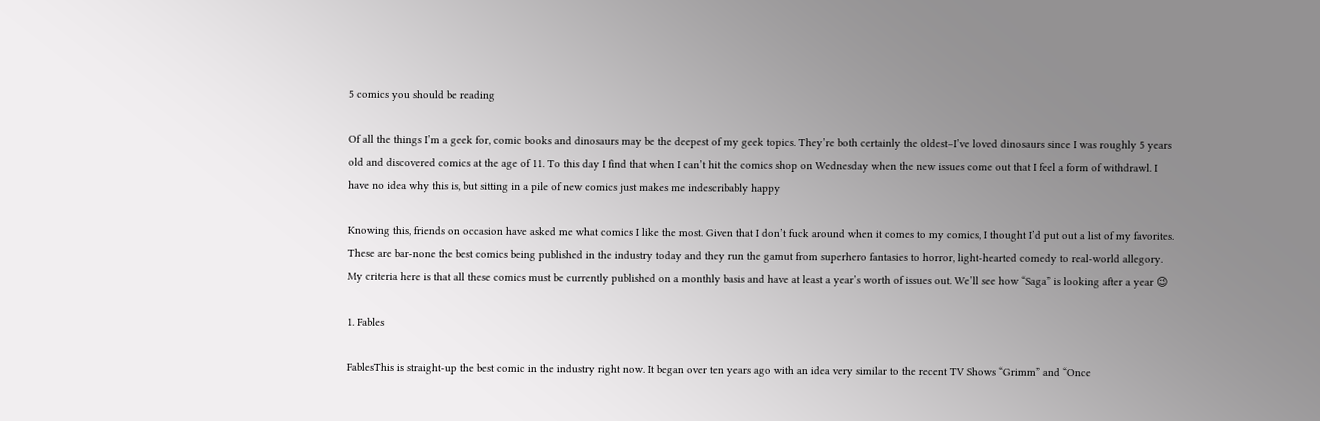5 comics you should be reading

Of all the things I’m a geek for, comic books and dinosaurs may be the deepest of my geek topics. They’re both certainly the oldest–I’ve loved dinosaurs since I was roughly 5 years old and discovered comics at the age of 11. To this day I find that when I can’t hit the comics shop on Wednesday when the new issues come out that I feel a form of withdrawl. I have no idea why this is, but sitting in a pile of new comics just makes me indescribably happy

Knowing this, friends on occasion have asked me what comics I like the most. Given that I don’t fuck around when it comes to my comics, I thought I’d put out a list of my favorites. These are bar-none the best comics being published in the industry today and they run the gamut from superhero fantasies to horror, light-hearted comedy to real-world allegory. My criteria here is that all these comics must be currently published on a monthly basis and have at least a year’s worth of issues out. We’ll see how “Saga” is looking after a year 😉

1. Fables

FablesThis is straight-up the best comic in the industry right now. It began over ten years ago with an idea very similar to the recent TV Shows “Grimm” and “Once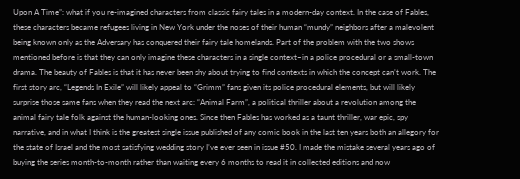Upon A Time”: what if you re-imagined characters from classic fairy tales in a modern-day context. In the case of Fables, these characters became refugees living in New York under the noses of their human “mundy” neighbors after a malevolent being known only as the Adversary has conquered their fairy tale homelands. Part of the problem with the two shows mentioned before is that they can only imagine these characters in a single context–in a police procedural or a small-town drama. The beauty of Fables is that it has never been shy about trying to find contexts in which the concept can’t work. The first story arc, “Legends In Exile” will likely appeal to “Grimm” fans given its police procedural elements, but will likely surprise those same fans when they read the next arc: “Animal Farm”, a political thriller about a revolution among the animal fairy tale folk against the human-looking ones. Since then Fables has worked as a taunt thriller, war epic, spy narrative, and in what I think is the greatest single issue published of any comic book in the last ten years both an allegory for the state of Israel and the most satisfying wedding story I’ve ever seen in issue #50. I made the mistake several years ago of buying the series month-to-month rather than waiting every 6 months to read it in collected editions and now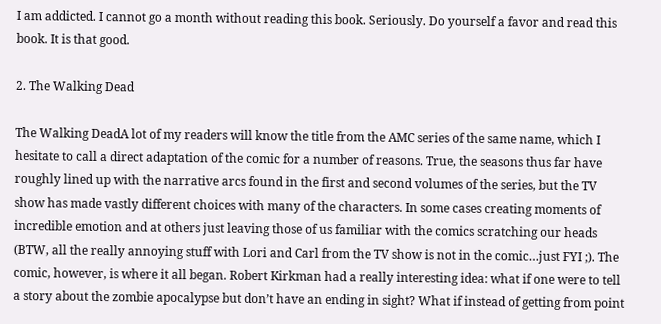I am addicted. I cannot go a month without reading this book. Seriously. Do yourself a favor and read this book. It is that good.

2. The Walking Dead

The Walking DeadA lot of my readers will know the title from the AMC series of the same name, which I hesitate to call a direct adaptation of the comic for a number of reasons. True, the seasons thus far have roughly lined up with the narrative arcs found in the first and second volumes of the series, but the TV show has made vastly different choices with many of the characters. In some cases creating moments of incredible emotion and at others just leaving those of us familiar with the comics scratching our heads (BTW, all the really annoying stuff with Lori and Carl from the TV show is not in the comic…just FYI ;). The comic, however, is where it all began. Robert Kirkman had a really interesting idea: what if one were to tell a story about the zombie apocalypse but don’t have an ending in sight? What if instead of getting from point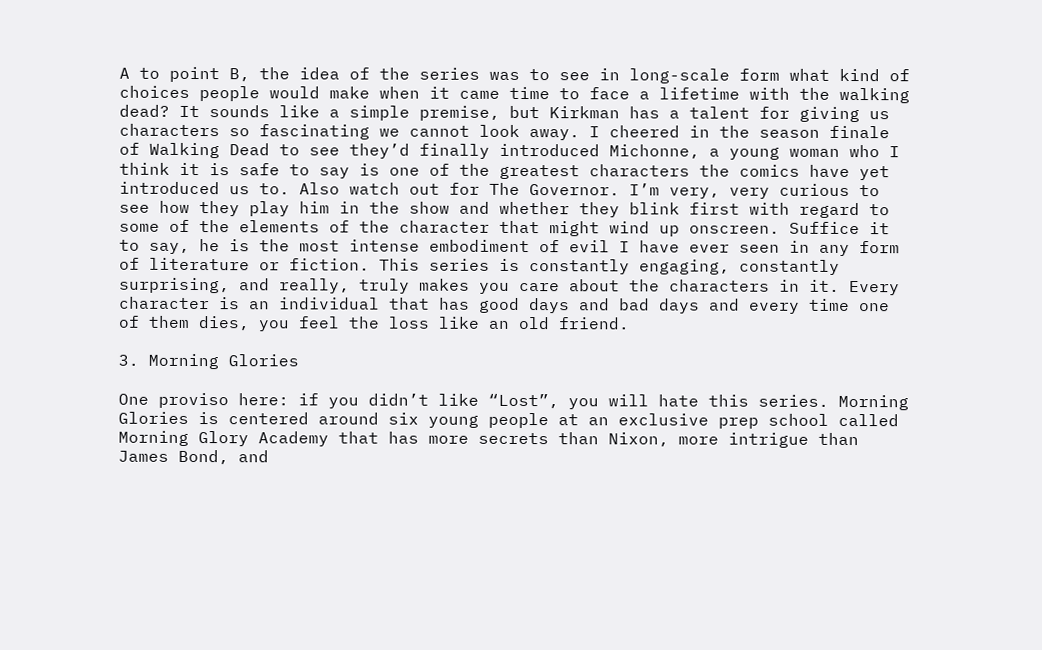A to point B, the idea of the series was to see in long-scale form what kind of choices people would make when it came time to face a lifetime with the walking dead? It sounds like a simple premise, but Kirkman has a talent for giving us characters so fascinating we cannot look away. I cheered in the season finale of Walking Dead to see they’d finally introduced Michonne, a young woman who I think it is safe to say is one of the greatest characters the comics have yet introduced us to. Also watch out for The Governor. I’m very, very curious to see how they play him in the show and whether they blink first with regard to some of the elements of the character that might wind up onscreen. Suffice it to say, he is the most intense embodiment of evil I have ever seen in any form of literature or fiction. This series is constantly engaging, constantly surprising, and really, truly makes you care about the characters in it. Every character is an individual that has good days and bad days and every time one of them dies, you feel the loss like an old friend.

3. Morning Glories

One proviso here: if you didn’t like “Lost”, you will hate this series. Morning Glories is centered around six young people at an exclusive prep school called Morning Glory Academy that has more secrets than Nixon, more intrigue than James Bond, and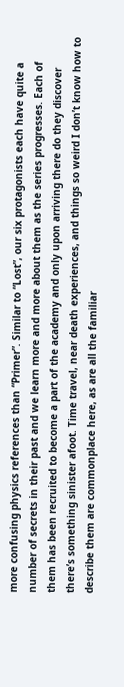more confusing physics references than “Primer”. Similar to “Lost”, our six protagonists each have quite a number of secrets in their past and we learn more and more about them as the series progresses. Each of them has been recruited to become a part of the academy and only upon arriving there do they discover there’s something sinister afoot. Time travel, near death experiences, and things so weird I don’t know how to describe them are commonplace here, as are all the familiar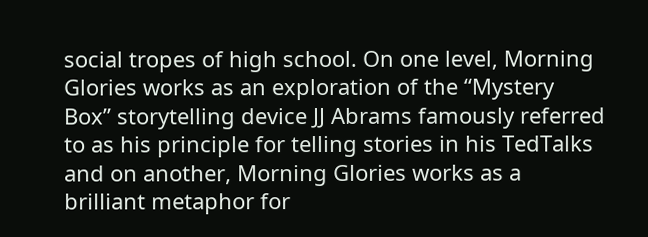social tropes of high school. On one level, Morning Glories works as an exploration of the “Mystery Box” storytelling device JJ Abrams famously referred to as his principle for telling stories in his TedTalks and on another, Morning Glories works as a brilliant metaphor for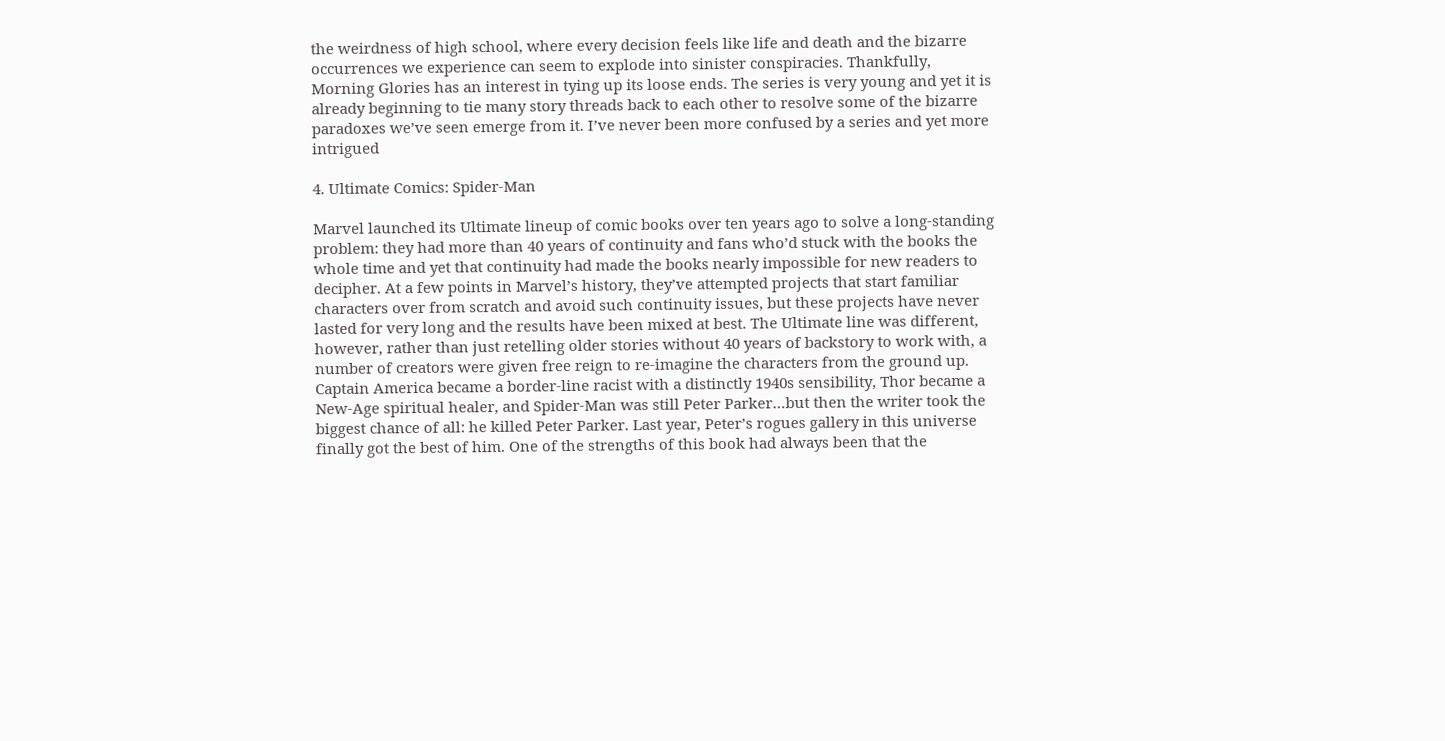the weirdness of high school, where every decision feels like life and death and the bizarre occurrences we experience can seem to explode into sinister conspiracies. Thankfully, Morning Glories has an interest in tying up its loose ends. The series is very young and yet it is already beginning to tie many story threads back to each other to resolve some of the bizarre paradoxes we’ve seen emerge from it. I’ve never been more confused by a series and yet more intrigued

4. Ultimate Comics: Spider-Man

Marvel launched its Ultimate lineup of comic books over ten years ago to solve a long-standing problem: they had more than 40 years of continuity and fans who’d stuck with the books the whole time and yet that continuity had made the books nearly impossible for new readers to decipher. At a few points in Marvel’s history, they’ve attempted projects that start familiar characters over from scratch and avoid such continuity issues, but these projects have never lasted for very long and the results have been mixed at best. The Ultimate line was different, however, rather than just retelling older stories without 40 years of backstory to work with, a number of creators were given free reign to re-imagine the characters from the ground up. Captain America became a border-line racist with a distinctly 1940s sensibility, Thor became a New-Age spiritual healer, and Spider-Man was still Peter Parker…but then the writer took the biggest chance of all: he killed Peter Parker. Last year, Peter’s rogues gallery in this universe finally got the best of him. One of the strengths of this book had always been that the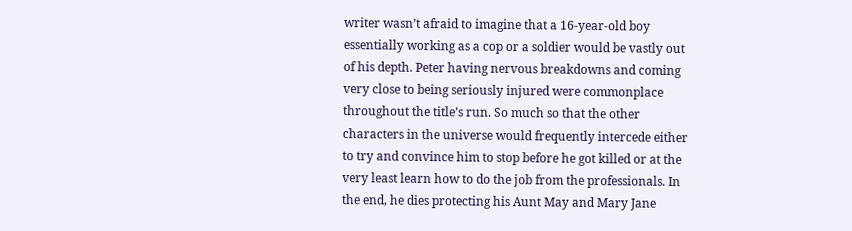writer wasn’t afraid to imagine that a 16-year-old boy essentially working as a cop or a soldier would be vastly out of his depth. Peter having nervous breakdowns and coming very close to being seriously injured were commonplace throughout the title’s run. So much so that the other characters in the universe would frequently intercede either to try and convince him to stop before he got killed or at the very least learn how to do the job from the professionals. In the end, he dies protecting his Aunt May and Mary Jane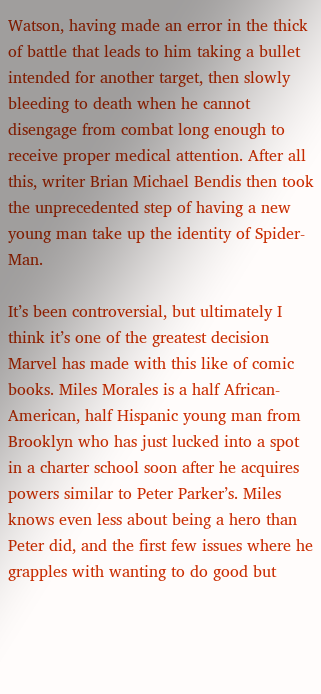Watson, having made an error in the thick of battle that leads to him taking a bullet intended for another target, then slowly bleeding to death when he cannot disengage from combat long enough to receive proper medical attention. After all this, writer Brian Michael Bendis then took the unprecedented step of having a new young man take up the identity of Spider-Man.

It’s been controversial, but ultimately I think it’s one of the greatest decision Marvel has made with this like of comic books. Miles Morales is a half African-American, half Hispanic young man from Brooklyn who has just lucked into a spot in a charter school soon after he acquires powers similar to Peter Parker’s. Miles knows even less about being a hero than Peter did, and the first few issues where he grapples with wanting to do good but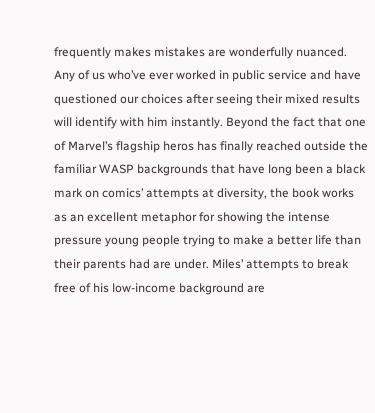frequently makes mistakes are wonderfully nuanced. Any of us who’ve ever worked in public service and have questioned our choices after seeing their mixed results will identify with him instantly. Beyond the fact that one of Marvel’s flagship heros has finally reached outside the familiar WASP backgrounds that have long been a black mark on comics’ attempts at diversity, the book works as an excellent metaphor for showing the intense pressure young people trying to make a better life than their parents had are under. Miles’ attempts to break free of his low-income background are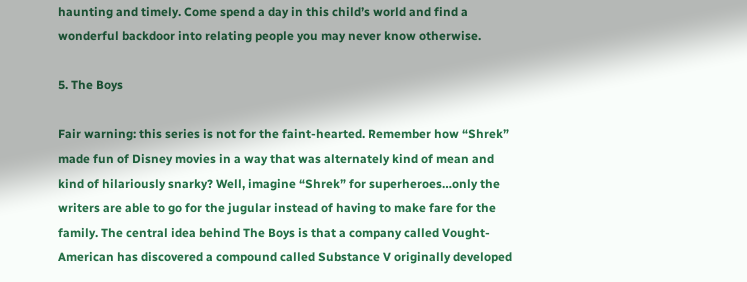haunting and timely. Come spend a day in this child’s world and find a wonderful backdoor into relating people you may never know otherwise.

5. The Boys

Fair warning: this series is not for the faint-hearted. Remember how “Shrek” made fun of Disney movies in a way that was alternately kind of mean and kind of hilariously snarky? Well, imagine “Shrek” for superheroes…only the writers are able to go for the jugular instead of having to make fare for the family. The central idea behind The Boys is that a company called Vought-American has discovered a compound called Substance V originally developed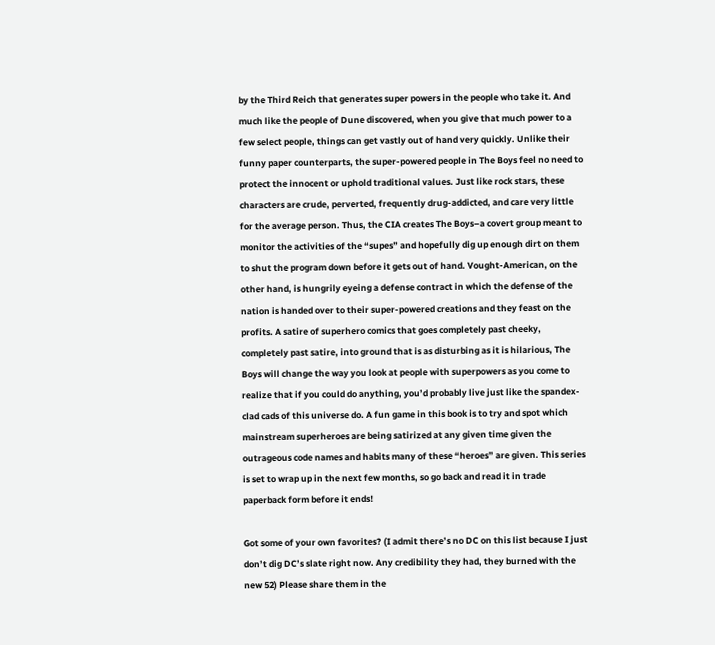by the Third Reich that generates super powers in the people who take it. And much like the people of Dune discovered, when you give that much power to a few select people, things can get vastly out of hand very quickly. Unlike their funny paper counterparts, the super-powered people in The Boys feel no need to protect the innocent or uphold traditional values. Just like rock stars, these characters are crude, perverted, frequently drug-addicted, and care very little for the average person. Thus, the CIA creates The Boys–a covert group meant to monitor the activities of the “supes” and hopefully dig up enough dirt on them to shut the program down before it gets out of hand. Vought-American, on the other hand, is hungrily eyeing a defense contract in which the defense of the nation is handed over to their super-powered creations and they feast on the profits. A satire of superhero comics that goes completely past cheeky, completely past satire, into ground that is as disturbing as it is hilarious, The Boys will change the way you look at people with superpowers as you come to realize that if you could do anything, you’d probably live just like the spandex-clad cads of this universe do. A fun game in this book is to try and spot which mainstream superheroes are being satirized at any given time given the outrageous code names and habits many of these “heroes” are given. This series is set to wrap up in the next few months, so go back and read it in trade paperback form before it ends!

Got some of your own favorites? (I admit there’s no DC on this list because I just don’t dig DC’s slate right now. Any credibility they had, they burned with the new 52) Please share them in the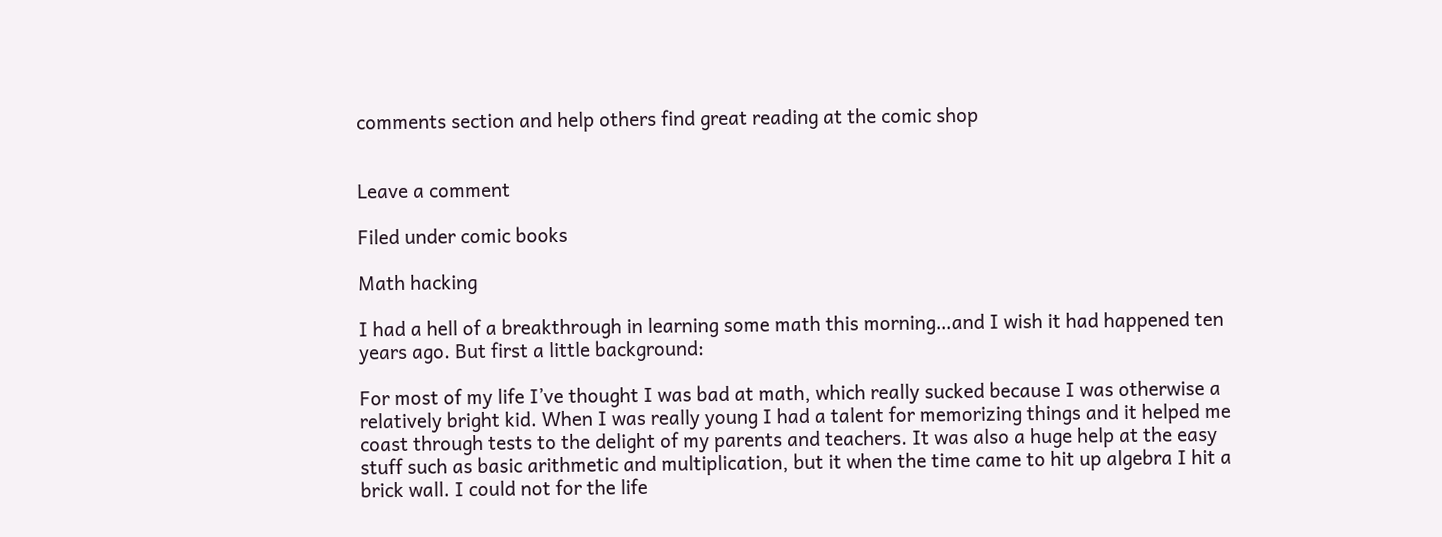comments section and help others find great reading at the comic shop


Leave a comment

Filed under comic books

Math hacking

I had a hell of a breakthrough in learning some math this morning…and I wish it had happened ten years ago. But first a little background:

For most of my life I’ve thought I was bad at math, which really sucked because I was otherwise a relatively bright kid. When I was really young I had a talent for memorizing things and it helped me coast through tests to the delight of my parents and teachers. It was also a huge help at the easy stuff such as basic arithmetic and multiplication, but it when the time came to hit up algebra I hit a brick wall. I could not for the life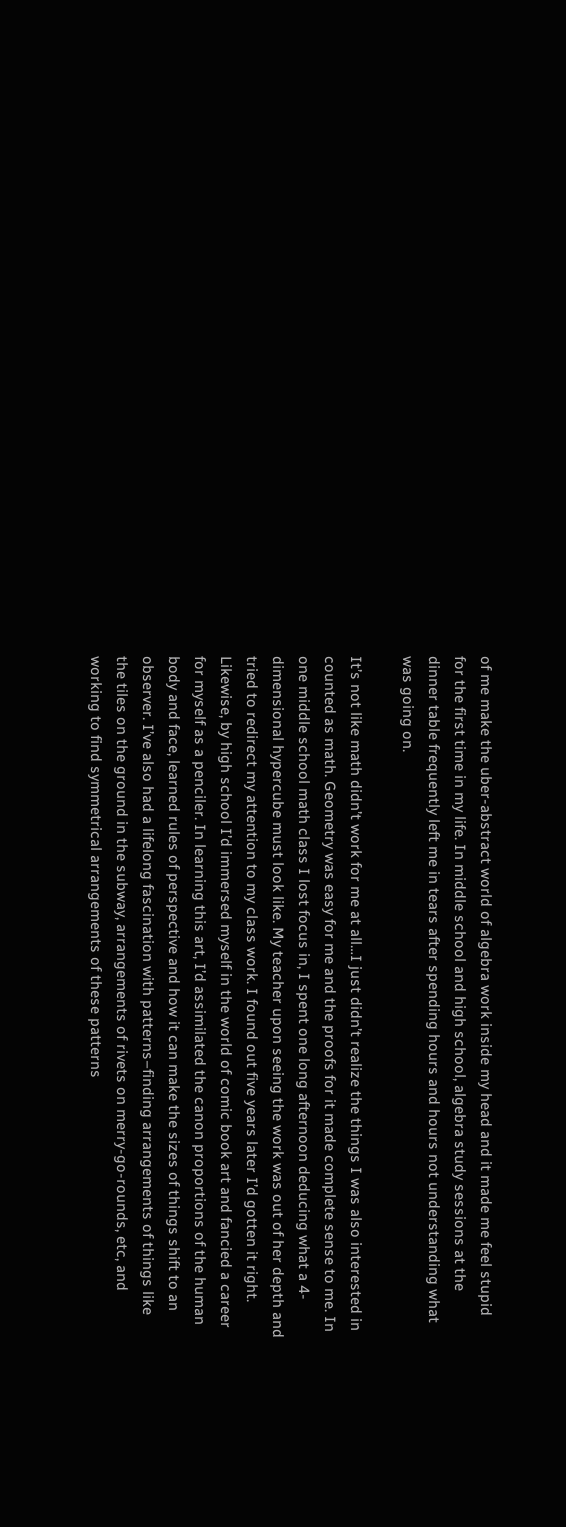of me make the uber-abstract world of algebra work inside my head and it made me feel stupid for the first time in my life. In middle school and high school, algebra study sessions at the dinner table frequently left me in tears after spending hours and hours not understanding what was going on.

It’s not like math didn’t work for me at all…I just didn’t realize the things I was also interested in counted as math. Geometry was easy for me and the proofs for it made complete sense to me. In one middle school math class I lost focus in, I spent one long afternoon deducing what a 4-dimensional hypercube must look like. My teacher upon seeing the work was out of her depth and tried to redirect my attention to my class work. I found out five years later I’d gotten it right. Likewise, by high school I’d immersed myself in the world of comic book art and fancied a career for myself as a penciler. In learning this art, I’d assimilated the canon proportions of the human body and face, learned rules of perspective and how it can make the sizes of things shift to an observer. I’ve also had a lifelong fascination with patterns–finding arrangements of things like the tiles on the ground in the subway, arrangements of rivets on merry-go-rounds, etc, and working to find symmetrical arrangements of these patterns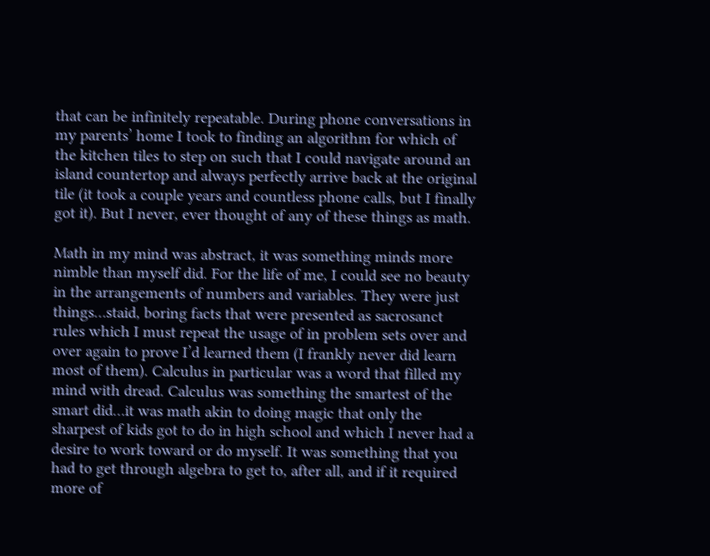that can be infinitely repeatable. During phone conversations in my parents’ home I took to finding an algorithm for which of the kitchen tiles to step on such that I could navigate around an island countertop and always perfectly arrive back at the original tile (it took a couple years and countless phone calls, but I finally got it). But I never, ever thought of any of these things as math.

Math in my mind was abstract, it was something minds more nimble than myself did. For the life of me, I could see no beauty in the arrangements of numbers and variables. They were just things…staid, boring facts that were presented as sacrosanct rules which I must repeat the usage of in problem sets over and over again to prove I’d learned them (I frankly never did learn most of them). Calculus in particular was a word that filled my mind with dread. Calculus was something the smartest of the smart did…it was math akin to doing magic that only the sharpest of kids got to do in high school and which I never had a desire to work toward or do myself. It was something that you had to get through algebra to get to, after all, and if it required more of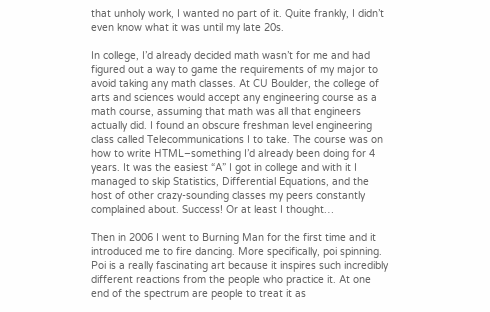that unholy work, I wanted no part of it. Quite frankly, I didn’t even know what it was until my late 20s.

In college, I’d already decided math wasn’t for me and had figured out a way to game the requirements of my major to avoid taking any math classes. At CU Boulder, the college of arts and sciences would accept any engineering course as a math course, assuming that math was all that engineers actually did. I found an obscure freshman level engineering class called Telecommunications I to take. The course was on how to write HTML–something I’d already been doing for 4 years. It was the easiest “A” I got in college and with it I managed to skip Statistics, Differential Equations, and the host of other crazy-sounding classes my peers constantly complained about. Success! Or at least I thought…

Then in 2006 I went to Burning Man for the first time and it introduced me to fire dancing. More specifically, poi spinning. Poi is a really fascinating art because it inspires such incredibly different reactions from the people who practice it. At one end of the spectrum are people to treat it as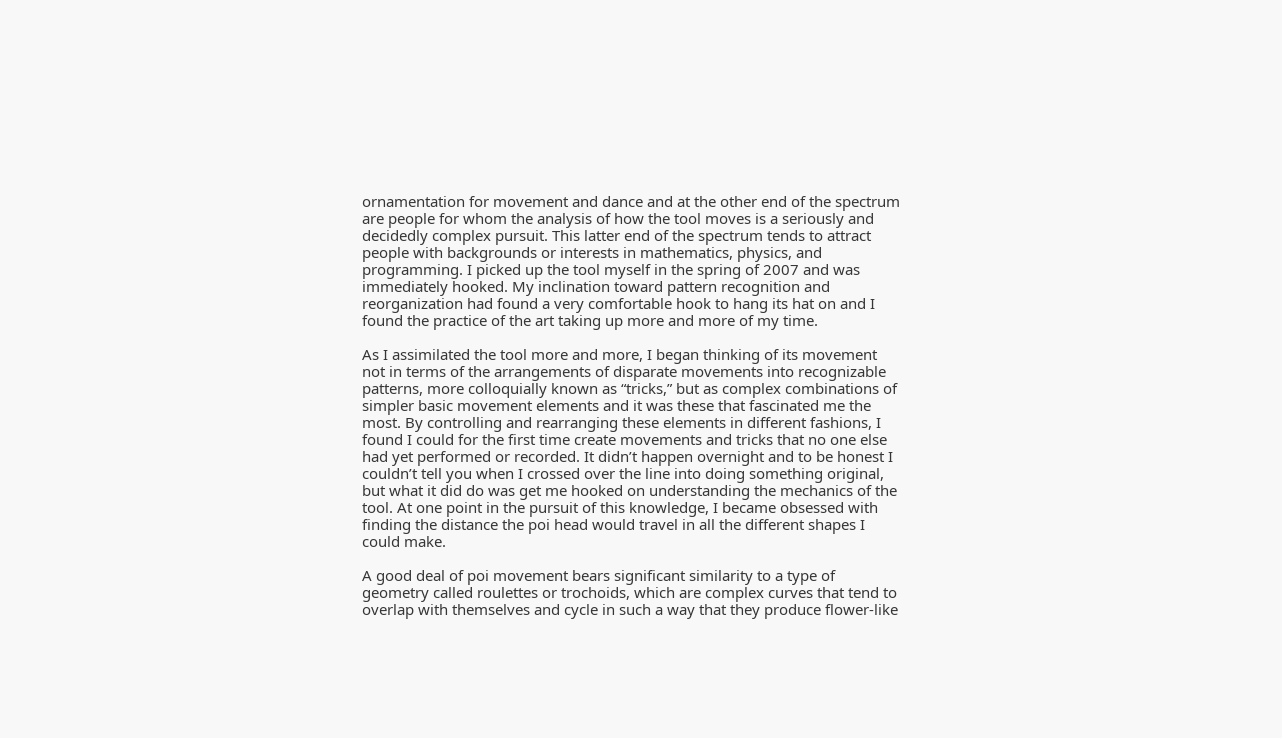ornamentation for movement and dance and at the other end of the spectrum are people for whom the analysis of how the tool moves is a seriously and decidedly complex pursuit. This latter end of the spectrum tends to attract people with backgrounds or interests in mathematics, physics, and programming. I picked up the tool myself in the spring of 2007 and was immediately hooked. My inclination toward pattern recognition and reorganization had found a very comfortable hook to hang its hat on and I found the practice of the art taking up more and more of my time.

As I assimilated the tool more and more, I began thinking of its movement not in terms of the arrangements of disparate movements into recognizable patterns, more colloquially known as “tricks,” but as complex combinations of simpler basic movement elements and it was these that fascinated me the most. By controlling and rearranging these elements in different fashions, I found I could for the first time create movements and tricks that no one else had yet performed or recorded. It didn’t happen overnight and to be honest I couldn’t tell you when I crossed over the line into doing something original, but what it did do was get me hooked on understanding the mechanics of the tool. At one point in the pursuit of this knowledge, I became obsessed with finding the distance the poi head would travel in all the different shapes I could make.

A good deal of poi movement bears significant similarity to a type of geometry called roulettes or trochoids, which are complex curves that tend to overlap with themselves and cycle in such a way that they produce flower-like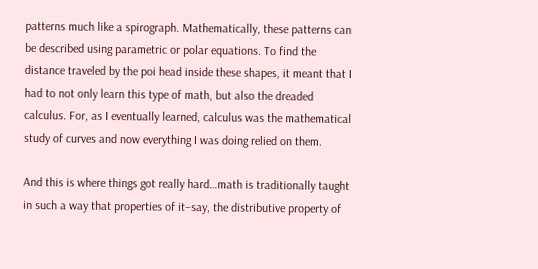patterns much like a spirograph. Mathematically, these patterns can be described using parametric or polar equations. To find the distance traveled by the poi head inside these shapes, it meant that I had to not only learn this type of math, but also the dreaded calculus. For, as I eventually learned, calculus was the mathematical study of curves and now everything I was doing relied on them.

And this is where things got really hard…math is traditionally taught in such a way that properties of it–say, the distributive property of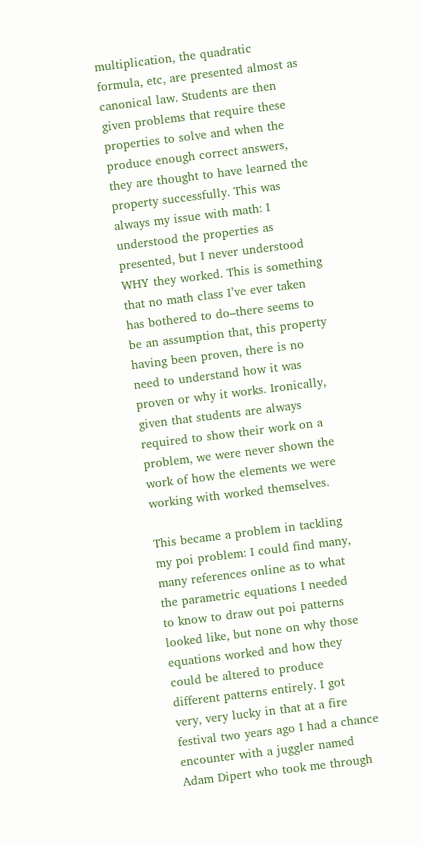multiplication, the quadratic formula, etc, are presented almost as canonical law. Students are then given problems that require these properties to solve and when the produce enough correct answers, they are thought to have learned the property successfully. This was always my issue with math: I understood the properties as presented, but I never understood WHY they worked. This is something that no math class I’ve ever taken has bothered to do–there seems to be an assumption that, this property having been proven, there is no need to understand how it was proven or why it works. Ironically, given that students are always required to show their work on a problem, we were never shown the work of how the elements we were working with worked themselves.

This became a problem in tackling my poi problem: I could find many, many references online as to what the parametric equations I needed to know to draw out poi patterns looked like, but none on why those equations worked and how they could be altered to produce different patterns entirely. I got very, very lucky in that at a fire festival two years ago I had a chance encounter with a juggler named Adam Dipert who took me through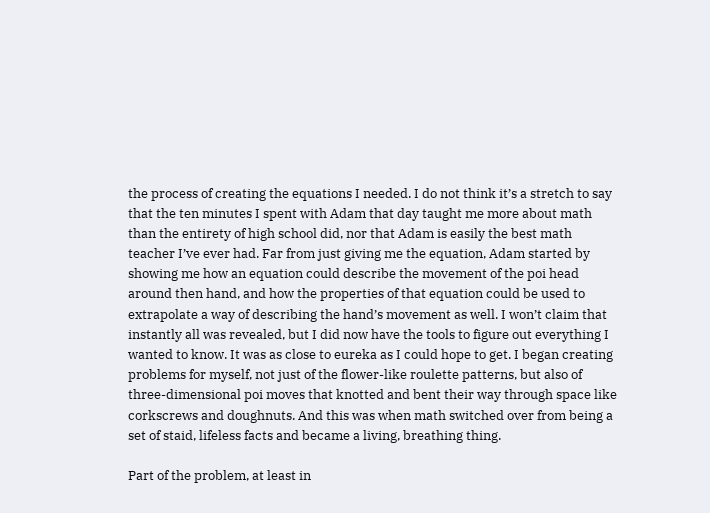the process of creating the equations I needed. I do not think it’s a stretch to say that the ten minutes I spent with Adam that day taught me more about math than the entirety of high school did, nor that Adam is easily the best math teacher I’ve ever had. Far from just giving me the equation, Adam started by showing me how an equation could describe the movement of the poi head around then hand, and how the properties of that equation could be used to extrapolate a way of describing the hand’s movement as well. I won’t claim that instantly all was revealed, but I did now have the tools to figure out everything I wanted to know. It was as close to eureka as I could hope to get. I began creating problems for myself, not just of the flower-like roulette patterns, but also of three-dimensional poi moves that knotted and bent their way through space like corkscrews and doughnuts. And this was when math switched over from being a set of staid, lifeless facts and became a living, breathing thing.

Part of the problem, at least in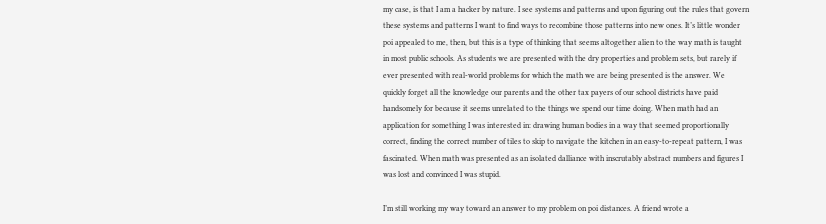my case, is that I am a hacker by nature. I see systems and patterns and upon figuring out the rules that govern these systems and patterns I want to find ways to recombine those patterns into new ones. It’s little wonder poi appealed to me, then, but this is a type of thinking that seems altogether alien to the way math is taught in most public schools. As students we are presented with the dry properties and problem sets, but rarely if ever presented with real-world problems for which the math we are being presented is the answer. We quickly forget all the knowledge our parents and the other tax payers of our school districts have paid handsomely for because it seems unrelated to the things we spend our time doing. When math had an application for something I was interested in: drawing human bodies in a way that seemed proportionally correct, finding the correct number of tiles to skip to navigate the kitchen in an easy-to-repeat pattern, I was fascinated. When math was presented as an isolated dalliance with inscrutably abstract numbers and figures I was lost and convinced I was stupid.

I’m still working my way toward an answer to my problem on poi distances. A friend wrote a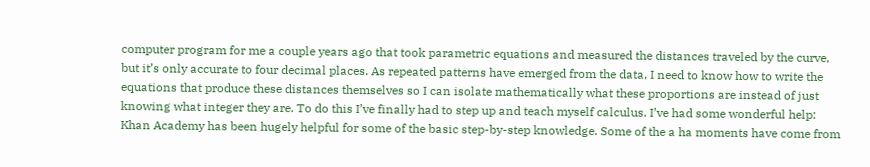computer program for me a couple years ago that took parametric equations and measured the distances traveled by the curve, but it’s only accurate to four decimal places. As repeated patterns have emerged from the data, I need to know how to write the equations that produce these distances themselves so I can isolate mathematically what these proportions are instead of just knowing what integer they are. To do this I’ve finally had to step up and teach myself calculus. I’ve had some wonderful help: Khan Academy has been hugely helpful for some of the basic step-by-step knowledge. Some of the a ha moments have come from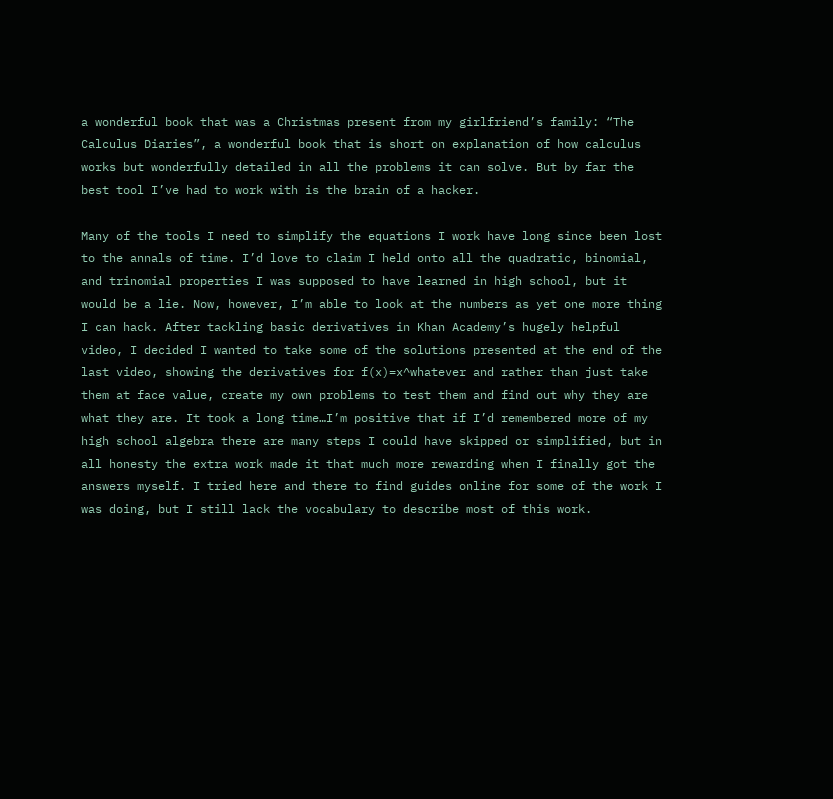a wonderful book that was a Christmas present from my girlfriend’s family: “The Calculus Diaries”, a wonderful book that is short on explanation of how calculus works but wonderfully detailed in all the problems it can solve. But by far the best tool I’ve had to work with is the brain of a hacker.

Many of the tools I need to simplify the equations I work have long since been lost to the annals of time. I’d love to claim I held onto all the quadratic, binomial, and trinomial properties I was supposed to have learned in high school, but it would be a lie. Now, however, I’m able to look at the numbers as yet one more thing I can hack. After tackling basic derivatives in Khan Academy’s hugely helpful video, I decided I wanted to take some of the solutions presented at the end of the last video, showing the derivatives for f(x)=x^whatever and rather than just take them at face value, create my own problems to test them and find out why they are what they are. It took a long time…I’m positive that if I’d remembered more of my high school algebra there are many steps I could have skipped or simplified, but in all honesty the extra work made it that much more rewarding when I finally got the answers myself. I tried here and there to find guides online for some of the work I was doing, but I still lack the vocabulary to describe most of this work.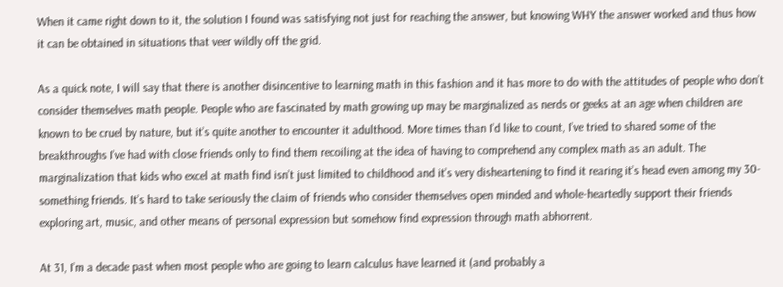When it came right down to it, the solution I found was satisfying not just for reaching the answer, but knowing WHY the answer worked and thus how it can be obtained in situations that veer wildly off the grid.

As a quick note, I will say that there is another disincentive to learning math in this fashion and it has more to do with the attitudes of people who don’t consider themselves math people. People who are fascinated by math growing up may be marginalized as nerds or geeks at an age when children are known to be cruel by nature, but it’s quite another to encounter it adulthood. More times than I’d like to count, I’ve tried to shared some of the breakthroughs I’ve had with close friends only to find them recoiling at the idea of having to comprehend any complex math as an adult. The marginalization that kids who excel at math find isn’t just limited to childhood and it’s very disheartening to find it rearing it’s head even among my 30-something friends. It’s hard to take seriously the claim of friends who consider themselves open minded and whole-heartedly support their friends exploring art, music, and other means of personal expression but somehow find expression through math abhorrent.

At 31, I’m a decade past when most people who are going to learn calculus have learned it (and probably a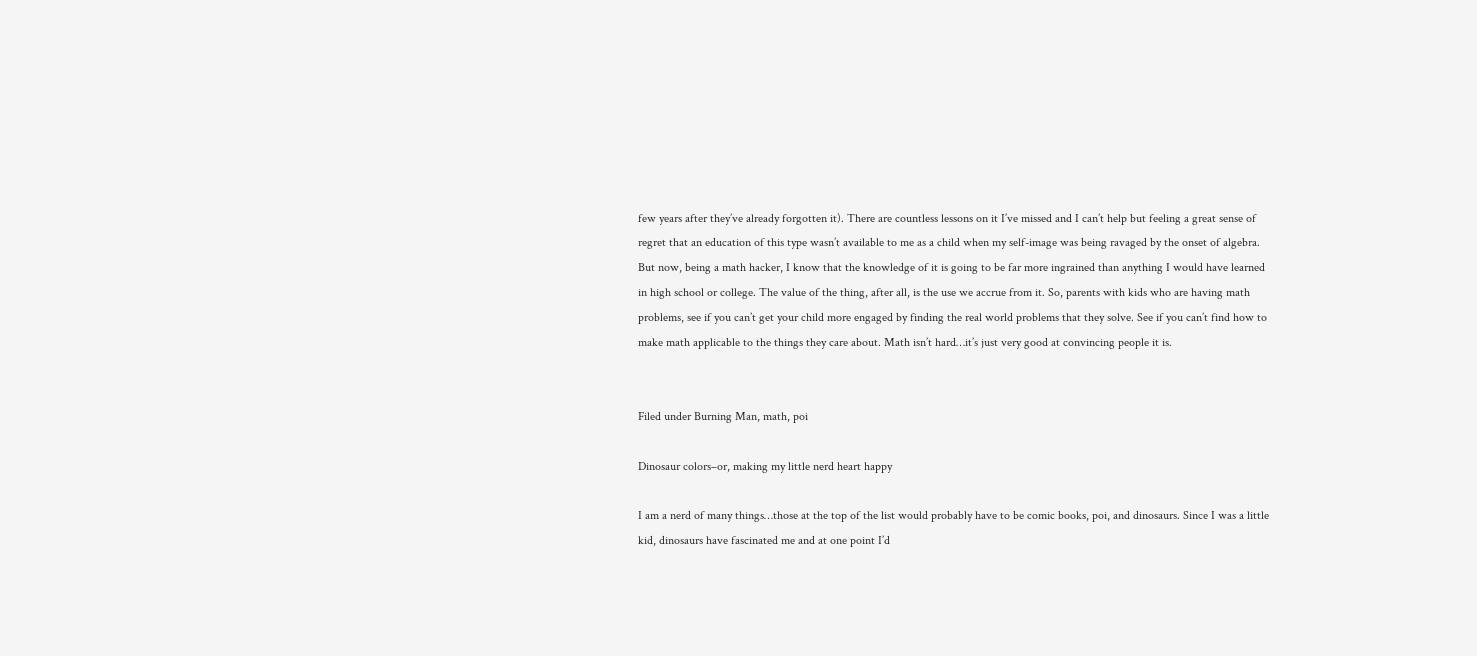few years after they’ve already forgotten it). There are countless lessons on it I’ve missed and I can’t help but feeling a great sense of regret that an education of this type wasn’t available to me as a child when my self-image was being ravaged by the onset of algebra. But now, being a math hacker, I know that the knowledge of it is going to be far more ingrained than anything I would have learned in high school or college. The value of the thing, after all, is the use we accrue from it. So, parents with kids who are having math problems, see if you can’t get your child more engaged by finding the real world problems that they solve. See if you can’t find how to make math applicable to the things they care about. Math isn’t hard…it’s just very good at convincing people it is.


Filed under Burning Man, math, poi

Dinosaur colors–or, making my little nerd heart happy

I am a nerd of many things…those at the top of the list would probably have to be comic books, poi, and dinosaurs. Since I was a little kid, dinosaurs have fascinated me and at one point I’d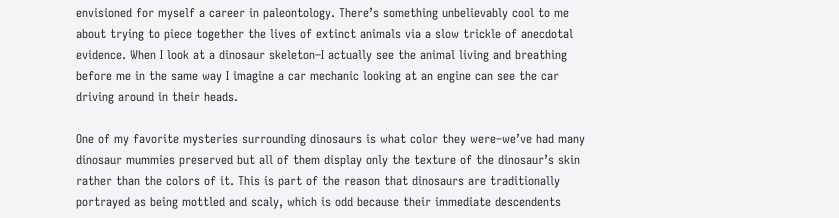envisioned for myself a career in paleontology. There’s something unbelievably cool to me about trying to piece together the lives of extinct animals via a slow trickle of anecdotal evidence. When I look at a dinosaur skeleton–I actually see the animal living and breathing before me in the same way I imagine a car mechanic looking at an engine can see the car driving around in their heads.

One of my favorite mysteries surrounding dinosaurs is what color they were–we’ve had many dinosaur mummies preserved but all of them display only the texture of the dinosaur’s skin rather than the colors of it. This is part of the reason that dinosaurs are traditionally portrayed as being mottled and scaly, which is odd because their immediate descendents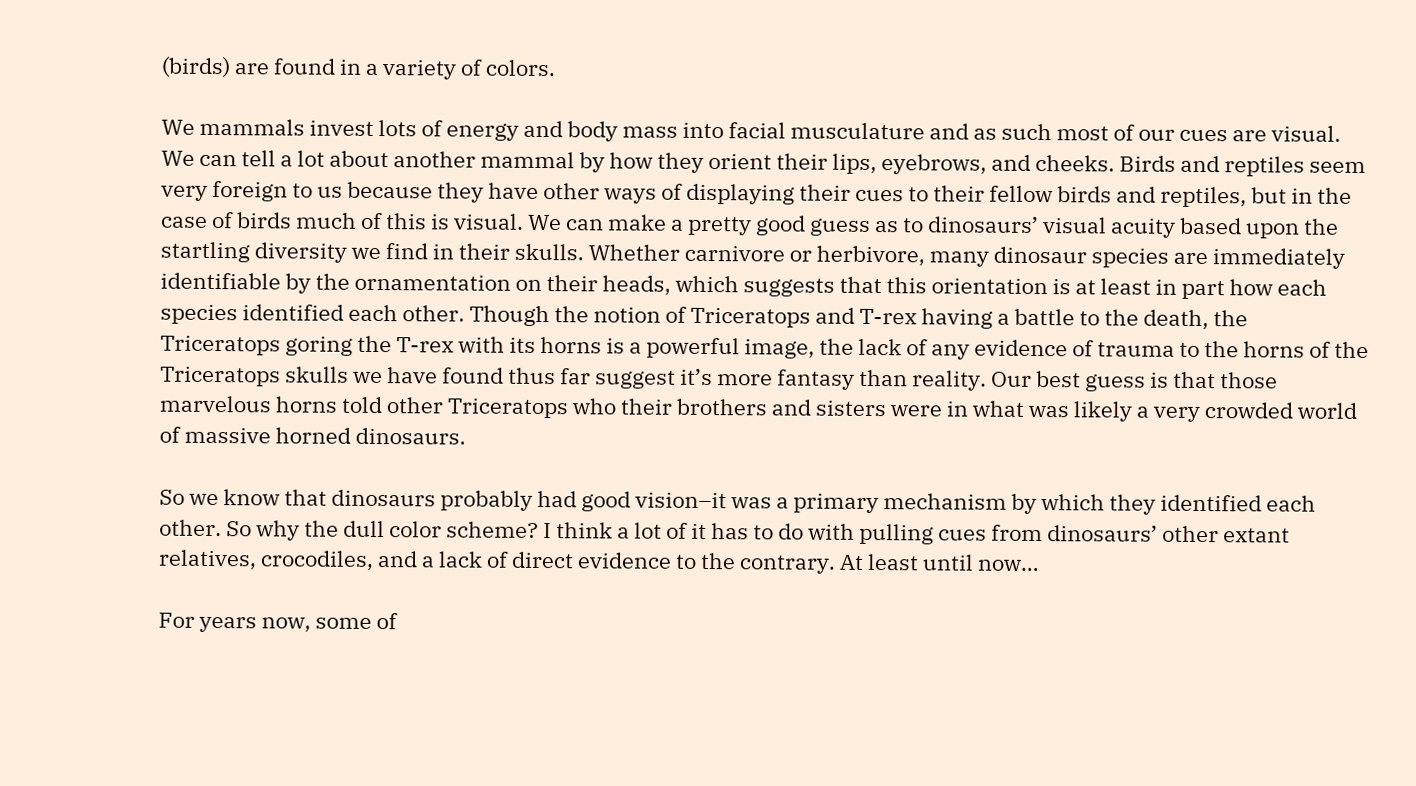(birds) are found in a variety of colors.

We mammals invest lots of energy and body mass into facial musculature and as such most of our cues are visual. We can tell a lot about another mammal by how they orient their lips, eyebrows, and cheeks. Birds and reptiles seem very foreign to us because they have other ways of displaying their cues to their fellow birds and reptiles, but in the case of birds much of this is visual. We can make a pretty good guess as to dinosaurs’ visual acuity based upon the startling diversity we find in their skulls. Whether carnivore or herbivore, many dinosaur species are immediately identifiable by the ornamentation on their heads, which suggests that this orientation is at least in part how each species identified each other. Though the notion of Triceratops and T-rex having a battle to the death, the Triceratops goring the T-rex with its horns is a powerful image, the lack of any evidence of trauma to the horns of the Triceratops skulls we have found thus far suggest it’s more fantasy than reality. Our best guess is that those marvelous horns told other Triceratops who their brothers and sisters were in what was likely a very crowded world of massive horned dinosaurs.

So we know that dinosaurs probably had good vision–it was a primary mechanism by which they identified each other. So why the dull color scheme? I think a lot of it has to do with pulling cues from dinosaurs’ other extant relatives, crocodiles, and a lack of direct evidence to the contrary. At least until now…

For years now, some of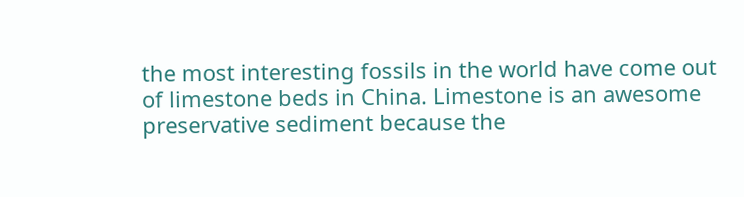the most interesting fossils in the world have come out of limestone beds in China. Limestone is an awesome preservative sediment because the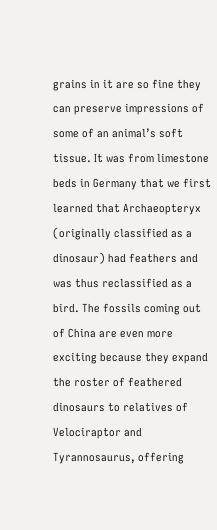grains in it are so fine they can preserve impressions of some of an animal’s soft tissue. It was from limestone beds in Germany that we first learned that Archaeopteryx (originally classified as a dinosaur) had feathers and was thus reclassified as a bird. The fossils coming out of China are even more exciting because they expand the roster of feathered dinosaurs to relatives of Velociraptor and Tyrannosaurus, offering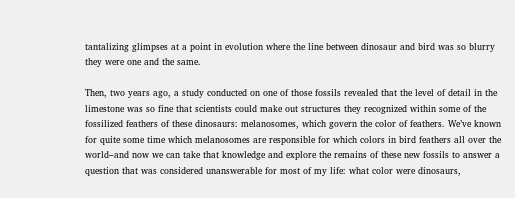tantalizing glimpses at a point in evolution where the line between dinosaur and bird was so blurry they were one and the same.

Then, two years ago, a study conducted on one of those fossils revealed that the level of detail in the limestone was so fine that scientists could make out structures they recognized within some of the fossilized feathers of these dinosaurs: melanosomes, which govern the color of feathers. We’ve known for quite some time which melanosomes are responsible for which colors in bird feathers all over the world–and now we can take that knowledge and explore the remains of these new fossils to answer a question that was considered unanswerable for most of my life: what color were dinosaurs,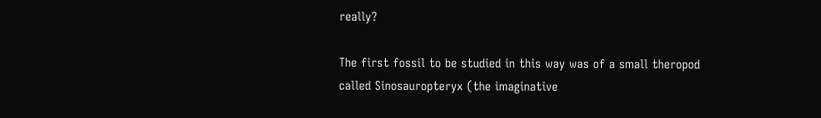really?

The first fossil to be studied in this way was of a small theropod called Sinosauropteryx (the imaginative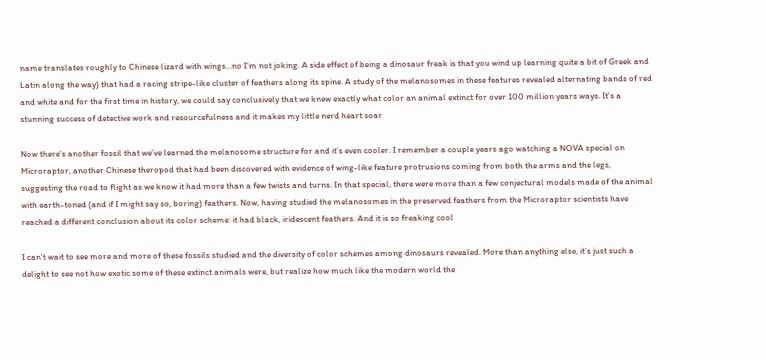name translates roughly to Chinese lizard with wings…no I’m not joking. A side effect of being a dinosaur freak is that you wind up learning quite a bit of Greek and Latin along the way) that had a racing stripe-like cluster of feathers along its spine. A study of the melanosomes in these features revealed alternating bands of red and white and for the first time in history, we could say conclusively that we knew exactly what color an animal extinct for over 100 million years ways. It’s a stunning success of detective work and resourcefulness and it makes my little nerd heart soar

Now there’s another fossil that we’ve learned the melanosome structure for and it’s even cooler. I remember a couple years ago watching a NOVA special on Microraptor, another Chinese theropod that had been discovered with evidence of wing-like feature protrusions coming from both the arms and the legs, suggesting the road to flight as we know it had more than a few twists and turns. In that special, there were more than a few conjectural models made of the animal with earth-toned (and if I might say so, boring) feathers. Now, having studied the melanosomes in the preserved feathers from the Microraptor scientists have reached a different conclusion about its color scheme: it had black, iridescent feathers. And it is so freaking cool

I can’t wait to see more and more of these fossils studied and the diversity of color schemes among dinosaurs revealed. More than anything else, it’s just such a delight to see not how exotic some of these extinct animals were, but realize how much like the modern world the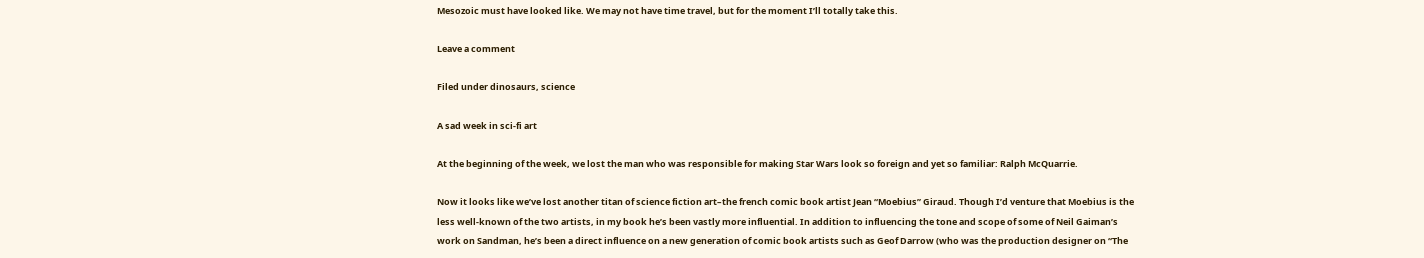Mesozoic must have looked like. We may not have time travel, but for the moment I’ll totally take this.

Leave a comment

Filed under dinosaurs, science

A sad week in sci-fi art

At the beginning of the week, we lost the man who was responsible for making Star Wars look so foreign and yet so familiar: Ralph McQuarrie.

Now it looks like we’ve lost another titan of science fiction art–the french comic book artist Jean “Moebius” Giraud. Though I’d venture that Moebius is the less well-known of the two artists, in my book he’s been vastly more influential. In addition to influencing the tone and scope of some of Neil Gaiman’s work on Sandman, he’s been a direct influence on a new generation of comic book artists such as Geof Darrow (who was the production designer on “The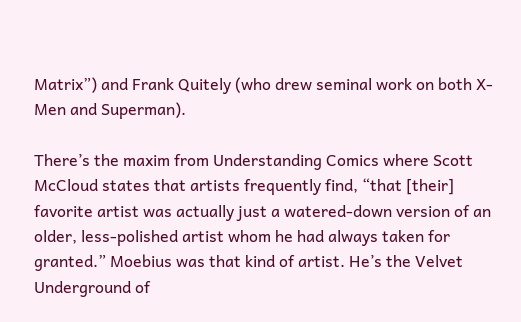Matrix”) and Frank Quitely (who drew seminal work on both X-Men and Superman).

There’s the maxim from Understanding Comics where Scott McCloud states that artists frequently find, “that [their] favorite artist was actually just a watered-down version of an older, less-polished artist whom he had always taken for granted.” Moebius was that kind of artist. He’s the Velvet Underground of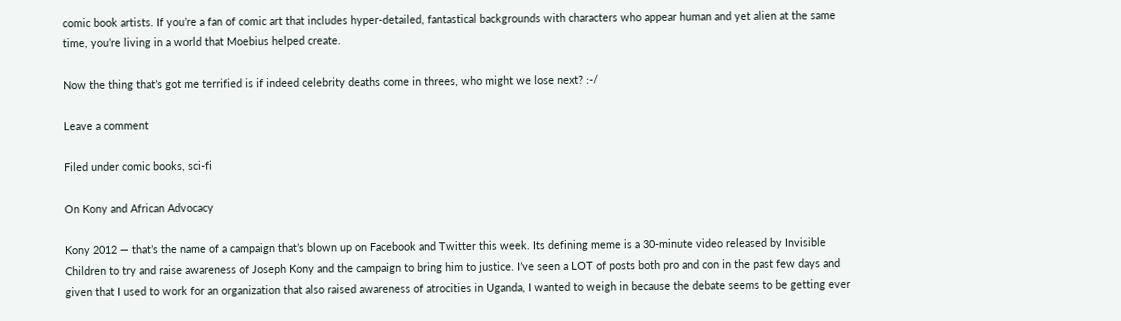comic book artists. If you’re a fan of comic art that includes hyper-detailed, fantastical backgrounds with characters who appear human and yet alien at the same time, you’re living in a world that Moebius helped create.

Now the thing that’s got me terrified is if indeed celebrity deaths come in threes, who might we lose next? :-/

Leave a comment

Filed under comic books, sci-fi

On Kony and African Advocacy

Kony 2012 — that’s the name of a campaign that’s blown up on Facebook and Twitter this week. Its defining meme is a 30-minute video released by Invisible Children to try and raise awareness of Joseph Kony and the campaign to bring him to justice. I’ve seen a LOT of posts both pro and con in the past few days and given that I used to work for an organization that also raised awareness of atrocities in Uganda, I wanted to weigh in because the debate seems to be getting ever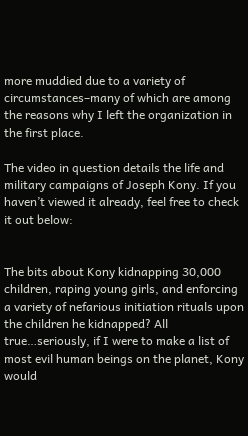more muddied due to a variety of circumstances–many of which are among the reasons why I left the organization in the first place.

The video in question details the life and military campaigns of Joseph Kony. If you haven’t viewed it already, feel free to check it out below:


The bits about Kony kidnapping 30,000 children, raping young girls, and enforcing a variety of nefarious initiation rituals upon the children he kidnapped? All true…seriously, if I were to make a list of most evil human beings on the planet, Kony would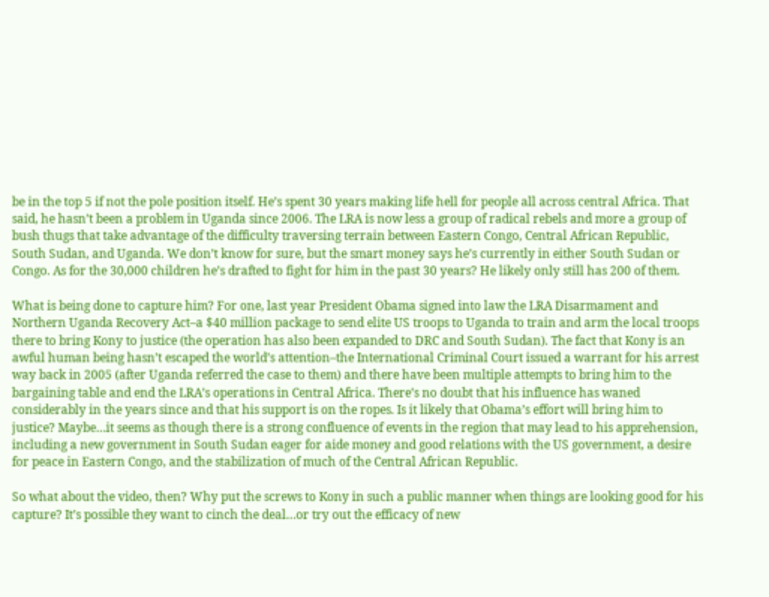be in the top 5 if not the pole position itself. He’s spent 30 years making life hell for people all across central Africa. That said, he hasn’t been a problem in Uganda since 2006. The LRA is now less a group of radical rebels and more a group of bush thugs that take advantage of the difficulty traversing terrain between Eastern Congo, Central African Republic, South Sudan, and Uganda. We don’t know for sure, but the smart money says he’s currently in either South Sudan or Congo. As for the 30,000 children he’s drafted to fight for him in the past 30 years? He likely only still has 200 of them.

What is being done to capture him? For one, last year President Obama signed into law the LRA Disarmament and Northern Uganda Recovery Act–a $40 million package to send elite US troops to Uganda to train and arm the local troops there to bring Kony to justice (the operation has also been expanded to DRC and South Sudan). The fact that Kony is an awful human being hasn’t escaped the world’s attention–the International Criminal Court issued a warrant for his arrest way back in 2005 (after Uganda referred the case to them) and there have been multiple attempts to bring him to the bargaining table and end the LRA’s operations in Central Africa. There’s no doubt that his influence has waned considerably in the years since and that his support is on the ropes. Is it likely that Obama’s effort will bring him to justice? Maybe…it seems as though there is a strong confluence of events in the region that may lead to his apprehension, including a new government in South Sudan eager for aide money and good relations with the US government, a desire for peace in Eastern Congo, and the stabilization of much of the Central African Republic.

So what about the video, then? Why put the screws to Kony in such a public manner when things are looking good for his capture? It’s possible they want to cinch the deal…or try out the efficacy of new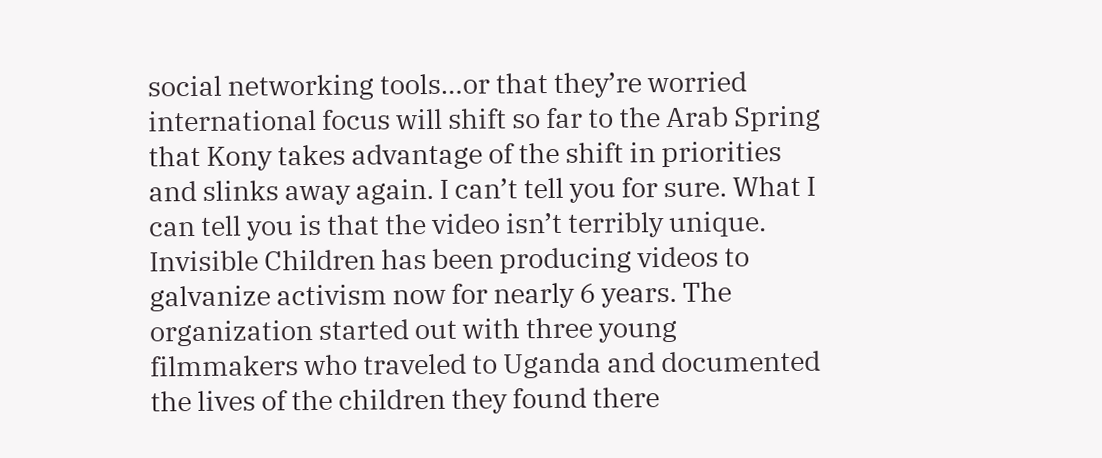social networking tools…or that they’re worried international focus will shift so far to the Arab Spring that Kony takes advantage of the shift in priorities and slinks away again. I can’t tell you for sure. What I can tell you is that the video isn’t terribly unique. Invisible Children has been producing videos to galvanize activism now for nearly 6 years. The organization started out with three young filmmakers who traveled to Uganda and documented the lives of the children they found there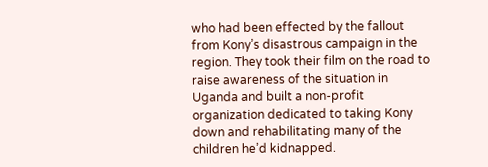who had been effected by the fallout from Kony’s disastrous campaign in the region. They took their film on the road to raise awareness of the situation in Uganda and built a non-profit organization dedicated to taking Kony down and rehabilitating many of the children he’d kidnapped.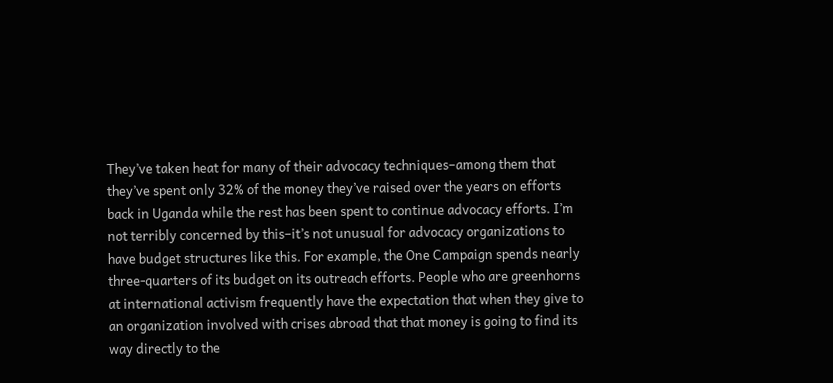They’ve taken heat for many of their advocacy techniques–among them that they’ve spent only 32% of the money they’ve raised over the years on efforts back in Uganda while the rest has been spent to continue advocacy efforts. I’m not terribly concerned by this–it’s not unusual for advocacy organizations to have budget structures like this. For example, the One Campaign spends nearly three-quarters of its budget on its outreach efforts. People who are greenhorns at international activism frequently have the expectation that when they give to an organization involved with crises abroad that that money is going to find its way directly to the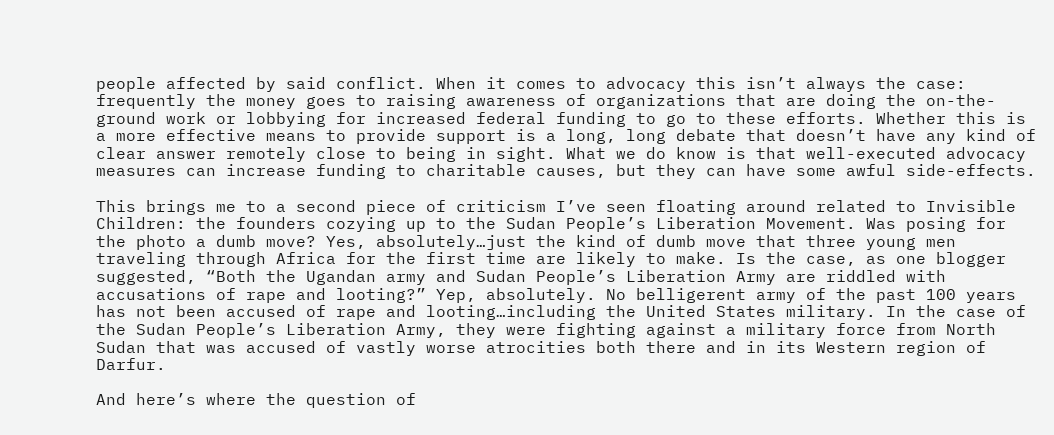people affected by said conflict. When it comes to advocacy this isn’t always the case: frequently the money goes to raising awareness of organizations that are doing the on-the-ground work or lobbying for increased federal funding to go to these efforts. Whether this is a more effective means to provide support is a long, long debate that doesn’t have any kind of clear answer remotely close to being in sight. What we do know is that well-executed advocacy measures can increase funding to charitable causes, but they can have some awful side-effects.

This brings me to a second piece of criticism I’ve seen floating around related to Invisible Children: the founders cozying up to the Sudan People’s Liberation Movement. Was posing for the photo a dumb move? Yes, absolutely…just the kind of dumb move that three young men traveling through Africa for the first time are likely to make. Is the case, as one blogger suggested, “Both the Ugandan army and Sudan People’s Liberation Army are riddled with accusations of rape and looting?” Yep, absolutely. No belligerent army of the past 100 years has not been accused of rape and looting…including the United States military. In the case of the Sudan People’s Liberation Army, they were fighting against a military force from North Sudan that was accused of vastly worse atrocities both there and in its Western region of Darfur.

And here’s where the question of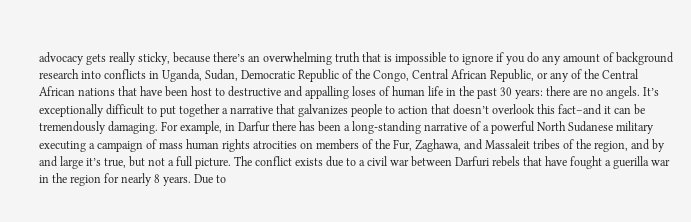advocacy gets really sticky, because there’s an overwhelming truth that is impossible to ignore if you do any amount of background research into conflicts in Uganda, Sudan, Democratic Republic of the Congo, Central African Republic, or any of the Central African nations that have been host to destructive and appalling loses of human life in the past 30 years: there are no angels. It’s exceptionally difficult to put together a narrative that galvanizes people to action that doesn’t overlook this fact–and it can be tremendously damaging. For example, in Darfur there has been a long-standing narrative of a powerful North Sudanese military executing a campaign of mass human rights atrocities on members of the Fur, Zaghawa, and Massaleit tribes of the region, and by and large it’s true, but not a full picture. The conflict exists due to a civil war between Darfuri rebels that have fought a guerilla war in the region for nearly 8 years. Due to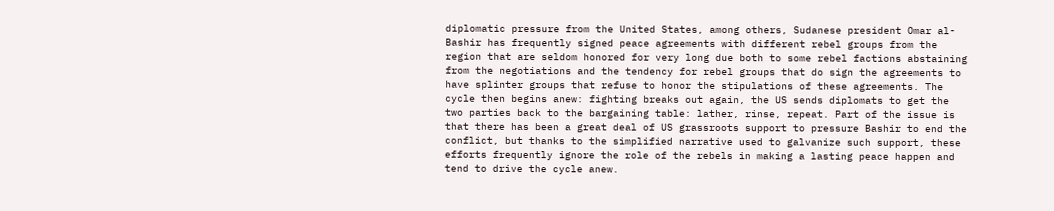diplomatic pressure from the United States, among others, Sudanese president Omar al-Bashir has frequently signed peace agreements with different rebel groups from the region that are seldom honored for very long due both to some rebel factions abstaining from the negotiations and the tendency for rebel groups that do sign the agreements to have splinter groups that refuse to honor the stipulations of these agreements. The cycle then begins anew: fighting breaks out again, the US sends diplomats to get the two parties back to the bargaining table: lather, rinse, repeat. Part of the issue is that there has been a great deal of US grassroots support to pressure Bashir to end the conflict, but thanks to the simplified narrative used to galvanize such support, these efforts frequently ignore the role of the rebels in making a lasting peace happen and tend to drive the cycle anew.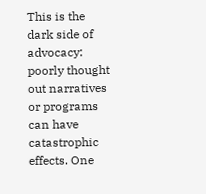This is the dark side of advocacy: poorly thought out narratives or programs can have catastrophic effects. One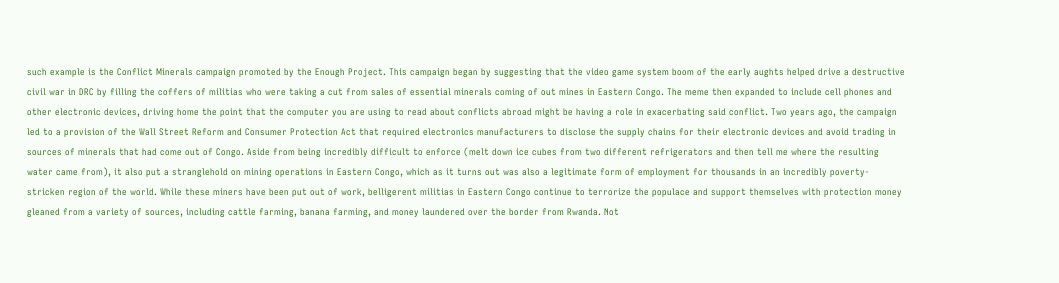such example is the Conflict Minerals campaign promoted by the Enough Project. This campaign began by suggesting that the video game system boom of the early aughts helped drive a destructive civil war in DRC by filling the coffers of militias who were taking a cut from sales of essential minerals coming of out mines in Eastern Congo. The meme then expanded to include cell phones and other electronic devices, driving home the point that the computer you are using to read about conflicts abroad might be having a role in exacerbating said conflict. Two years ago, the campaign led to a provision of the Wall Street Reform and Consumer Protection Act that required electronics manufacturers to disclose the supply chains for their electronic devices and avoid trading in sources of minerals that had come out of Congo. Aside from being incredibly difficult to enforce (melt down ice cubes from two different refrigerators and then tell me where the resulting water came from), it also put a stranglehold on mining operations in Eastern Congo, which as it turns out was also a legitimate form of employment for thousands in an incredibly poverty-stricken region of the world. While these miners have been put out of work, belligerent militias in Eastern Congo continue to terrorize the populace and support themselves with protection money gleaned from a variety of sources, including cattle farming, banana farming, and money laundered over the border from Rwanda. Not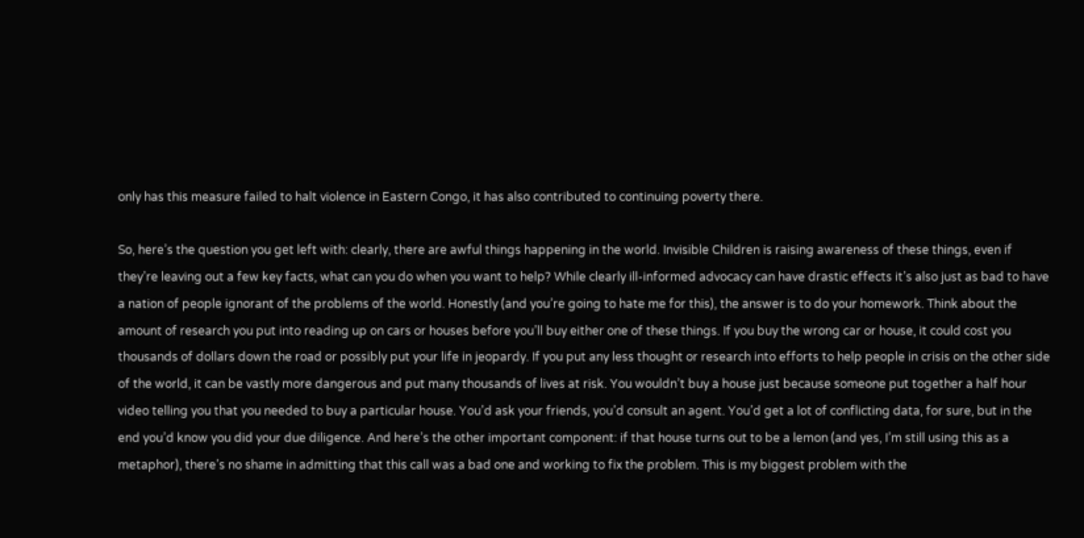only has this measure failed to halt violence in Eastern Congo, it has also contributed to continuing poverty there.

So, here’s the question you get left with: clearly, there are awful things happening in the world. Invisible Children is raising awareness of these things, even if they’re leaving out a few key facts, what can you do when you want to help? While clearly ill-informed advocacy can have drastic effects it’s also just as bad to have a nation of people ignorant of the problems of the world. Honestly (and you’re going to hate me for this), the answer is to do your homework. Think about the amount of research you put into reading up on cars or houses before you’ll buy either one of these things. If you buy the wrong car or house, it could cost you thousands of dollars down the road or possibly put your life in jeopardy. If you put any less thought or research into efforts to help people in crisis on the other side of the world, it can be vastly more dangerous and put many thousands of lives at risk. You wouldn’t buy a house just because someone put together a half hour video telling you that you needed to buy a particular house. You’d ask your friends, you’d consult an agent. You’d get a lot of conflicting data, for sure, but in the end you’d know you did your due diligence. And here’s the other important component: if that house turns out to be a lemon (and yes, I’m still using this as a metaphor), there’s no shame in admitting that this call was a bad one and working to fix the problem. This is my biggest problem with the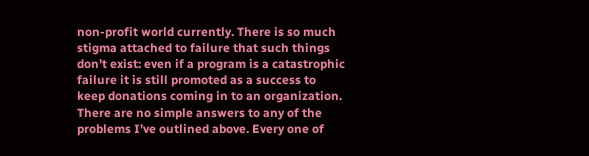non-profit world currently. There is so much stigma attached to failure that such things don’t exist: even if a program is a catastrophic failure it is still promoted as a success to keep donations coming in to an organization. There are no simple answers to any of the problems I’ve outlined above. Every one of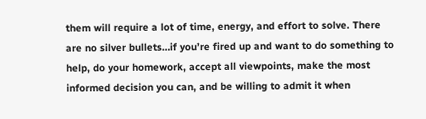them will require a lot of time, energy, and effort to solve. There are no silver bullets…if you’re fired up and want to do something to help, do your homework, accept all viewpoints, make the most informed decision you can, and be willing to admit it when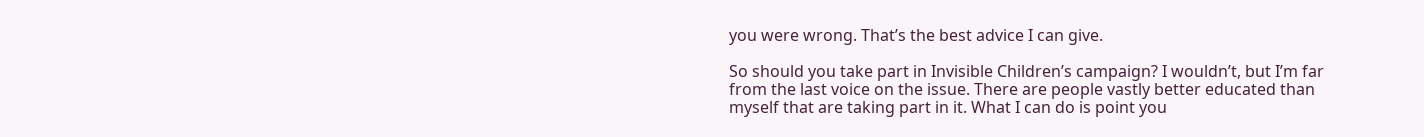you were wrong. That’s the best advice I can give.

So should you take part in Invisible Children’s campaign? I wouldn’t, but I’m far from the last voice on the issue. There are people vastly better educated than myself that are taking part in it. What I can do is point you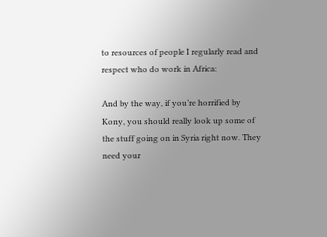to resources of people I regularly read and respect who do work in Africa:

And by the way, if you’re horrified by Kony, you should really look up some of the stuff going on in Syria right now. They need your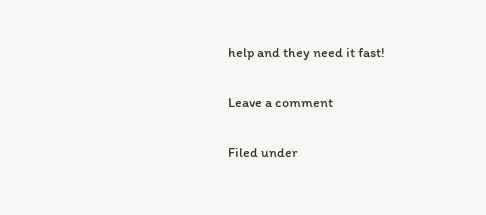help and they need it fast!

Leave a comment

Filed under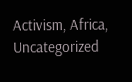Activism, Africa, Uncategorized